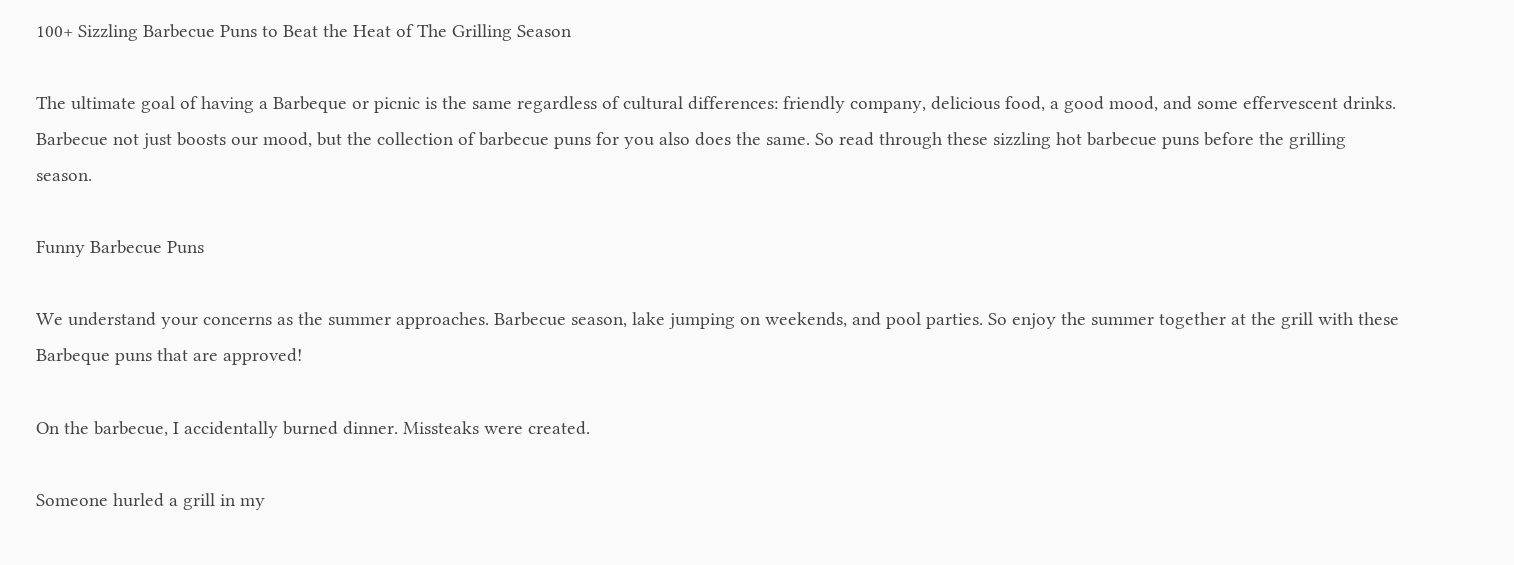100+ Sizzling Barbecue Puns to Beat the Heat of The Grilling Season

The ultimate goal of having a Barbeque or picnic is the same regardless of cultural differences: friendly company, delicious food, a good mood, and some effervescent drinks. Barbecue not just boosts our mood, but the collection of barbecue puns for you also does the same. So read through these sizzling hot barbecue puns before the grilling season.

Funny Barbecue Puns

We understand your concerns as the summer approaches. Barbecue season, lake jumping on weekends, and pool parties. So enjoy the summer together at the grill with these Barbeque puns that are approved!

On the barbecue, I accidentally burned dinner. Missteaks were created.

Someone hurled a grill in my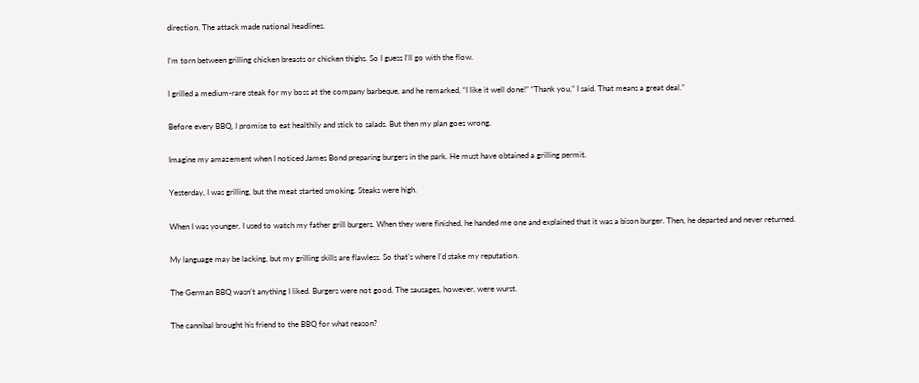direction. The attack made national headlines.

I’m torn between grilling chicken breasts or chicken thighs. So I guess I’ll go with the flow.

I grilled a medium-rare steak for my boss at the company barbeque, and he remarked, “I like it well done!” “Thank you,” I said. That means a great deal.”

Before every BBQ, I promise to eat healthily and stick to salads. But then my plan goes wrong.

Imagine my amazement when I noticed James Bond preparing burgers in the park. He must have obtained a grilling permit.

Yesterday, I was grilling, but the meat started smoking. Steaks were high.

When I was younger, I used to watch my father grill burgers. When they were finished, he handed me one and explained that it was a bison burger. Then, he departed and never returned.

My language may be lacking, but my grilling skills are flawless. So that’s where I’d stake my reputation.

The German BBQ wasn’t anything I liked. Burgers were not good. The sausages, however, were wurst.

The cannibal brought his friend to the BBQ for what reason?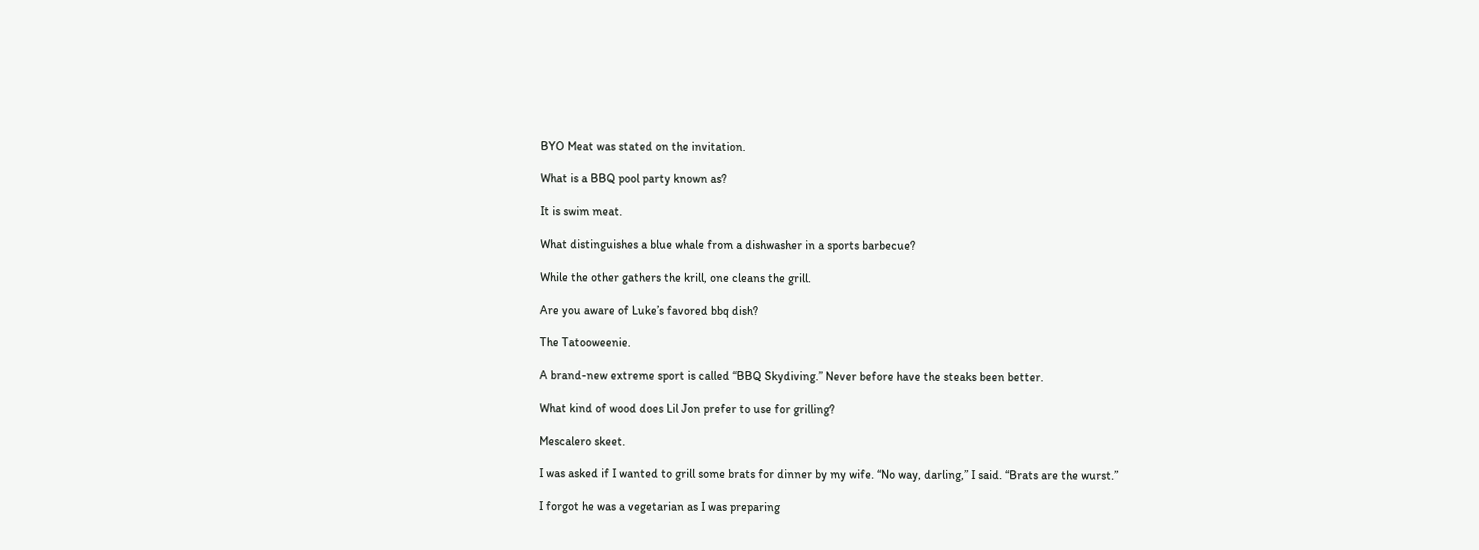BYO Meat was stated on the invitation.

What is a BBQ pool party known as?

It is swim meat.

What distinguishes a blue whale from a dishwasher in a sports barbecue?

While the other gathers the krill, one cleans the grill.

Are you aware of Luke’s favored bbq dish?

The Tatooweenie.

A brand-new extreme sport is called “BBQ Skydiving.” Never before have the steaks been better.

What kind of wood does Lil Jon prefer to use for grilling?

Mescalero skeet.

I was asked if I wanted to grill some brats for dinner by my wife. “No way, darling,” I said. “Brats are the wurst.”

I forgot he was a vegetarian as I was preparing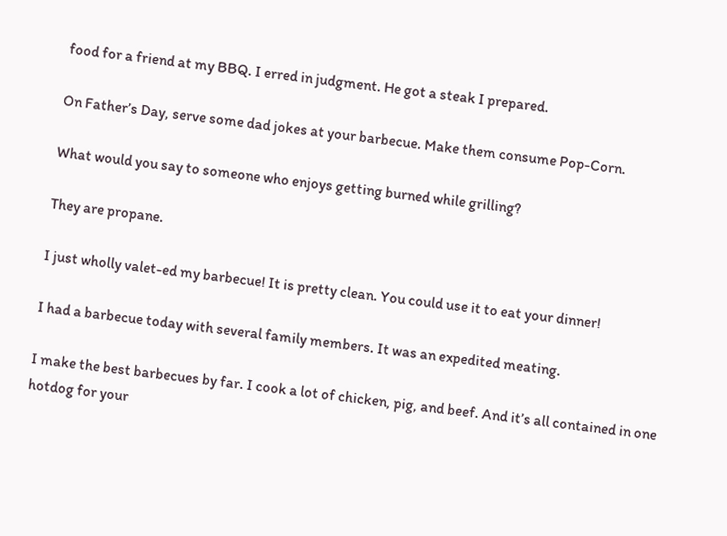food for a friend at my BBQ. I erred in judgment. He got a steak I prepared.

On Father’s Day, serve some dad jokes at your barbecue. Make them consume Pop-Corn.

What would you say to someone who enjoys getting burned while grilling?

They are propane.

I just wholly valet-ed my barbecue! It is pretty clean. You could use it to eat your dinner!

I had a barbecue today with several family members. It was an expedited meating.

I make the best barbecues by far. I cook a lot of chicken, pig, and beef. And it’s all contained in one hotdog for your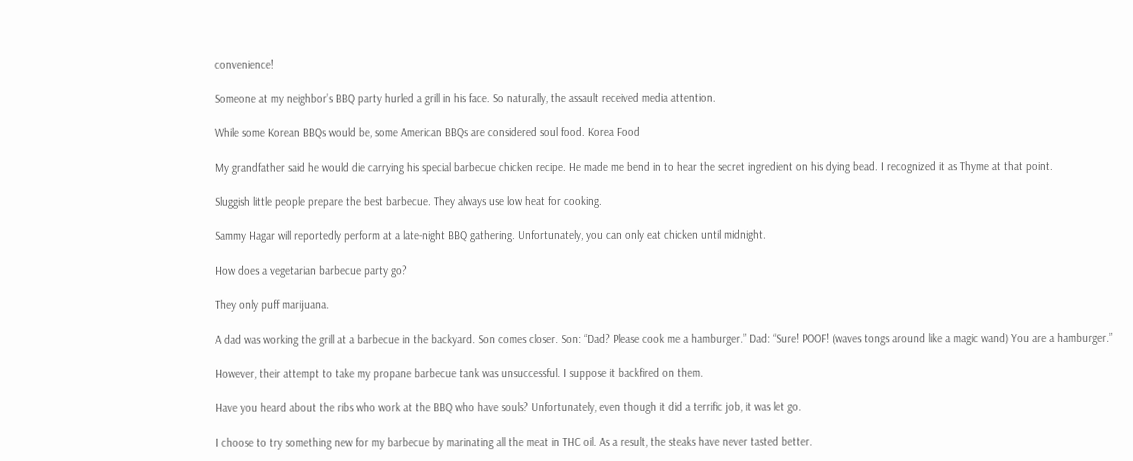convenience!

Someone at my neighbor’s BBQ party hurled a grill in his face. So naturally, the assault received media attention.

While some Korean BBQs would be, some American BBQs are considered soul food. Korea Food

My grandfather said he would die carrying his special barbecue chicken recipe. He made me bend in to hear the secret ingredient on his dying bead. I recognized it as Thyme at that point.

Sluggish little people prepare the best barbecue. They always use low heat for cooking.

Sammy Hagar will reportedly perform at a late-night BBQ gathering. Unfortunately, you can only eat chicken until midnight.

How does a vegetarian barbecue party go?

They only puff marijuana.

A dad was working the grill at a barbecue in the backyard. Son comes closer. Son: “Dad? Please cook me a hamburger.” Dad: “Sure! POOF! (waves tongs around like a magic wand) You are a hamburger.”

However, their attempt to take my propane barbecue tank was unsuccessful. I suppose it backfired on them.

Have you heard about the ribs who work at the BBQ who have souls? Unfortunately, even though it did a terrific job, it was let go.

I choose to try something new for my barbecue by marinating all the meat in THC oil. As a result, the steaks have never tasted better.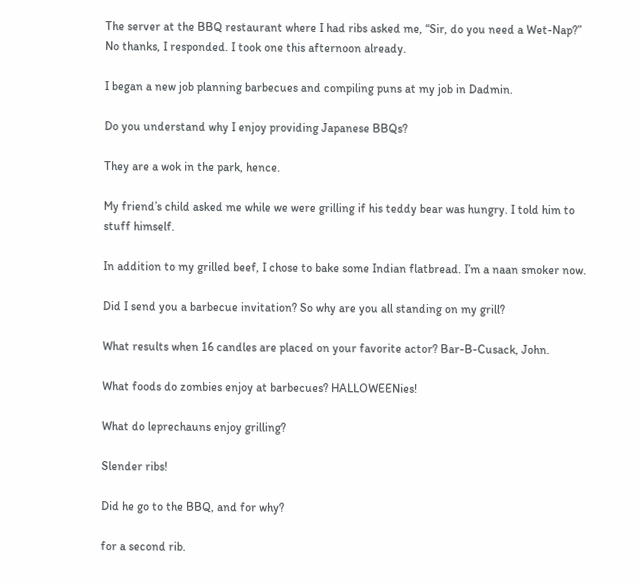The server at the BBQ restaurant where I had ribs asked me, “Sir, do you need a Wet-Nap?” No thanks, I responded. I took one this afternoon already.

I began a new job planning barbecues and compiling puns at my job in Dadmin.

Do you understand why I enjoy providing Japanese BBQs?

They are a wok in the park, hence.

My friend’s child asked me while we were grilling if his teddy bear was hungry. I told him to stuff himself.

In addition to my grilled beef, I chose to bake some Indian flatbread. I’m a naan smoker now.

Did I send you a barbecue invitation? So why are you all standing on my grill?

What results when 16 candles are placed on your favorite actor? Bar-B-Cusack, John.

What foods do zombies enjoy at barbecues? HALLOWEENies!

What do leprechauns enjoy grilling?

Slender ribs!

Did he go to the BBQ, and for why?

for a second rib.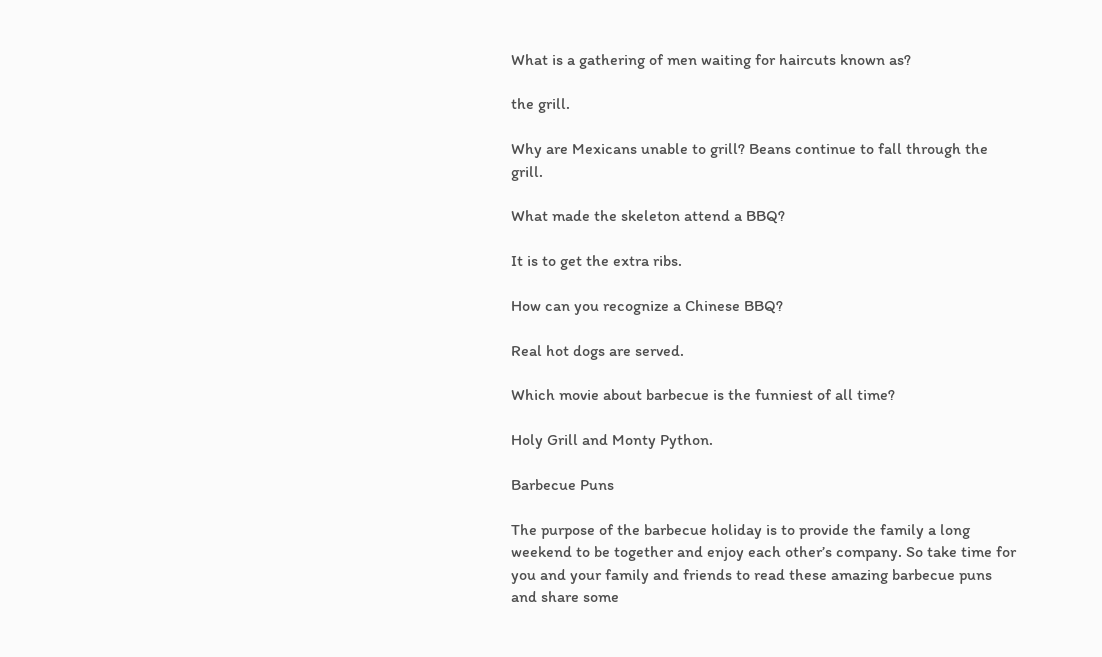What is a gathering of men waiting for haircuts known as?

the grill.

Why are Mexicans unable to grill? Beans continue to fall through the grill.

What made the skeleton attend a BBQ?

It is to get the extra ribs.

How can you recognize a Chinese BBQ?

Real hot dogs are served.

Which movie about barbecue is the funniest of all time?

Holy Grill and Monty Python.

Barbecue Puns

The purpose of the barbecue holiday is to provide the family a long weekend to be together and enjoy each other’s company. So take time for you and your family and friends to read these amazing barbecue puns and share some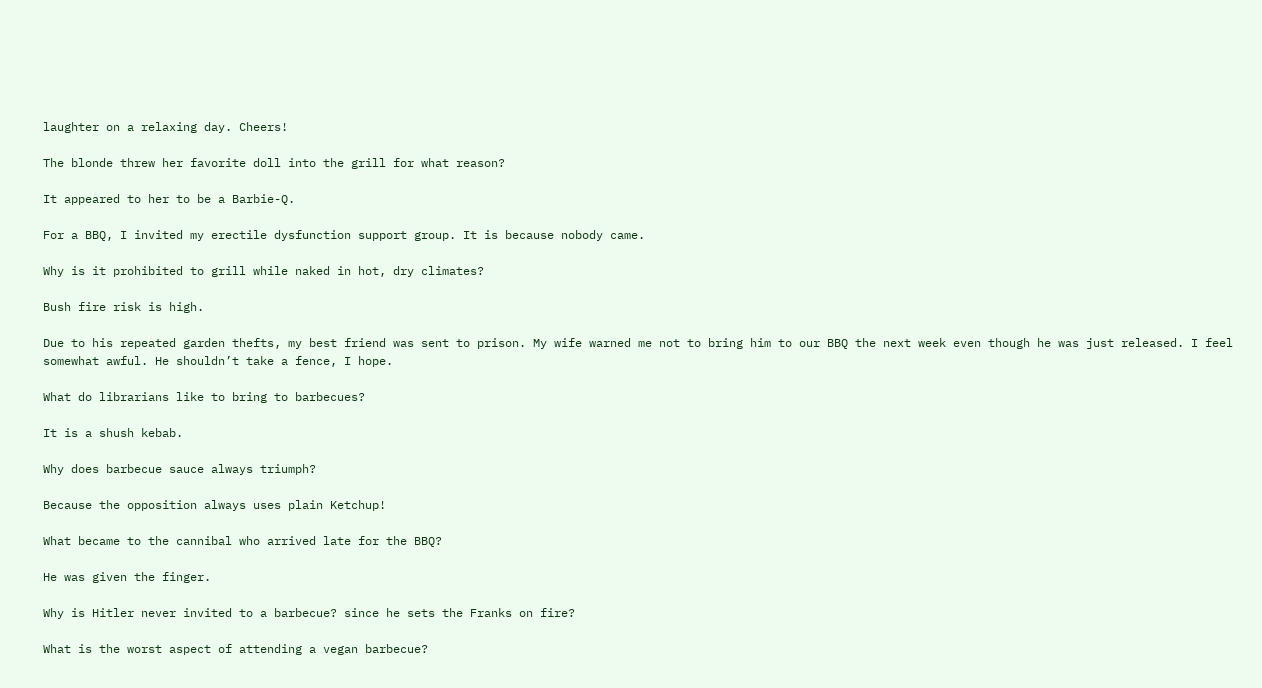laughter on a relaxing day. Cheers!

The blonde threw her favorite doll into the grill for what reason?

It appeared to her to be a Barbie-Q.

For a BBQ, I invited my erectile dysfunction support group. It is because nobody came.

Why is it prohibited to grill while naked in hot, dry climates?

Bush fire risk is high.

Due to his repeated garden thefts, my best friend was sent to prison. My wife warned me not to bring him to our BBQ the next week even though he was just released. I feel somewhat awful. He shouldn’t take a fence, I hope.

What do librarians like to bring to barbecues?

It is a shush kebab.

Why does barbecue sauce always triumph?

Because the opposition always uses plain Ketchup!

What became to the cannibal who arrived late for the BBQ?

He was given the finger.

Why is Hitler never invited to a barbecue? since he sets the Franks on fire?

What is the worst aspect of attending a vegan barbecue?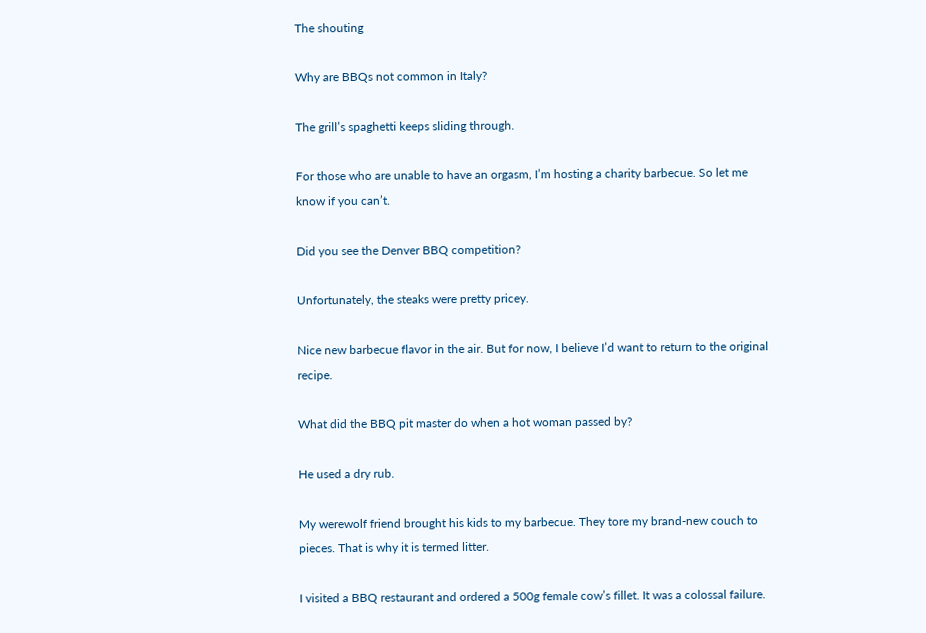The shouting

Why are BBQs not common in Italy?

The grill’s spaghetti keeps sliding through.

For those who are unable to have an orgasm, I’m hosting a charity barbecue. So let me know if you can’t.

Did you see the Denver BBQ competition?

Unfortunately, the steaks were pretty pricey.

Nice new barbecue flavor in the air. But for now, I believe I’d want to return to the original recipe.

What did the BBQ pit master do when a hot woman passed by?

He used a dry rub.

My werewolf friend brought his kids to my barbecue. They tore my brand-new couch to pieces. That is why it is termed litter.

I visited a BBQ restaurant and ordered a 500g female cow’s fillet. It was a colossal failure.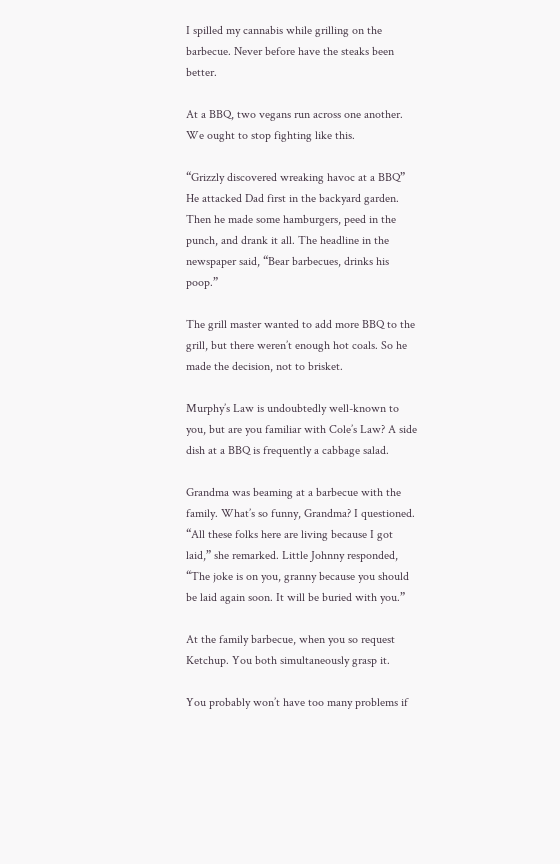I spilled my cannabis while grilling on the barbecue. Never before have the steaks been better.

At a BBQ, two vegans run across one another. We ought to stop fighting like this.

“Grizzly discovered wreaking havoc at a BBQ” He attacked Dad first in the backyard garden. Then he made some hamburgers, peed in the punch, and drank it all. The headline in the newspaper said, “Bear barbecues, drinks his poop.”

The grill master wanted to add more BBQ to the grill, but there weren’t enough hot coals. So he made the decision, not to brisket.

Murphy’s Law is undoubtedly well-known to you, but are you familiar with Cole’s Law? A side dish at a BBQ is frequently a cabbage salad.

Grandma was beaming at a barbecue with the family. What’s so funny, Grandma? I questioned. “All these folks here are living because I got laid,” she remarked. Little Johnny responded, “The joke is on you, granny because you should be laid again soon. It will be buried with you.”

At the family barbecue, when you so request Ketchup. You both simultaneously grasp it.

You probably won’t have too many problems if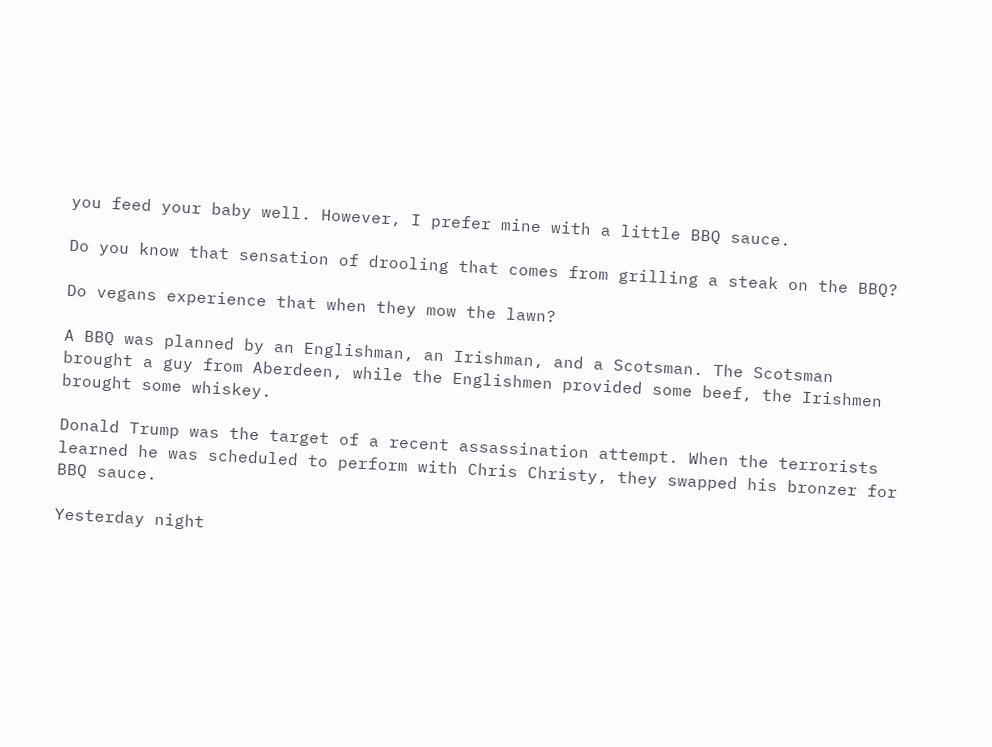you feed your baby well. However, I prefer mine with a little BBQ sauce.

Do you know that sensation of drooling that comes from grilling a steak on the BBQ?

Do vegans experience that when they mow the lawn?

A BBQ was planned by an Englishman, an Irishman, and a Scotsman. The Scotsman brought a guy from Aberdeen, while the Englishmen provided some beef, the Irishmen brought some whiskey.

Donald Trump was the target of a recent assassination attempt. When the terrorists learned he was scheduled to perform with Chris Christy, they swapped his bronzer for BBQ sauce.

Yesterday night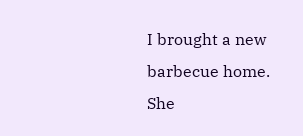I brought a new barbecue home. She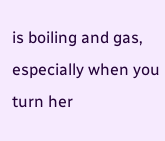is boiling and gas, especially when you turn her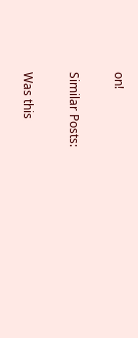on!

Similar Posts:

Was this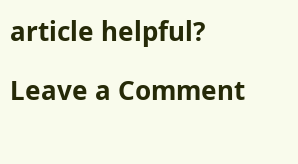article helpful?

Leave a Comment